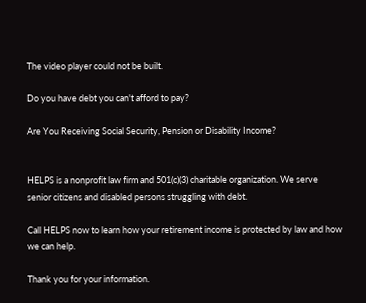The video player could not be built.

Do you have debt you can't afford to pay?

Are You Receiving Social Security, Pension or Disability Income?


HELPS is a nonprofit law firm and 501(c)(3) charitable organization. We serve senior citizens and disabled persons struggling with debt.

Call HELPS now to learn how your retirement income is protected by law and how we can help.

Thank you for your information.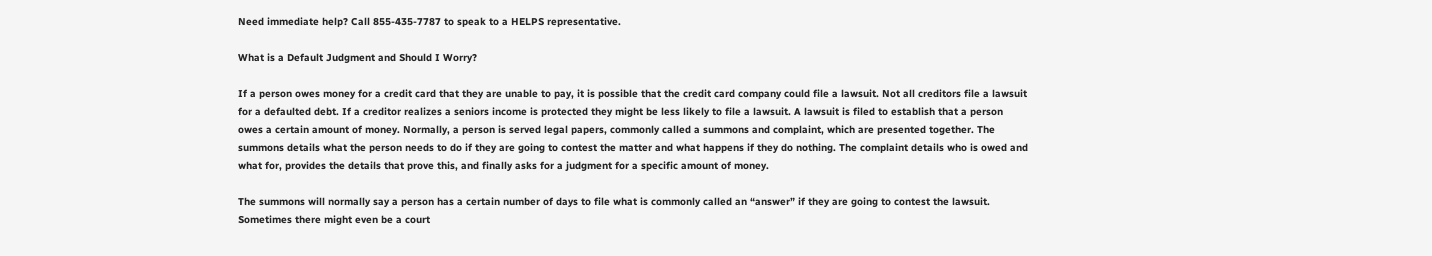Need immediate help? Call 855-435-7787 to speak to a HELPS representative.

What is a Default Judgment and Should I Worry?

If a person owes money for a credit card that they are unable to pay, it is possible that the credit card company could file a lawsuit. Not all creditors file a lawsuit for a defaulted debt. If a creditor realizes a seniors income is protected they might be less likely to file a lawsuit. A lawsuit is filed to establish that a person owes a certain amount of money. Normally, a person is served legal papers, commonly called a summons and complaint, which are presented together. The summons details what the person needs to do if they are going to contest the matter and what happens if they do nothing. The complaint details who is owed and what for, provides the details that prove this, and finally asks for a judgment for a specific amount of money.

The summons will normally say a person has a certain number of days to file what is commonly called an “answer” if they are going to contest the lawsuit. Sometimes there might even be a court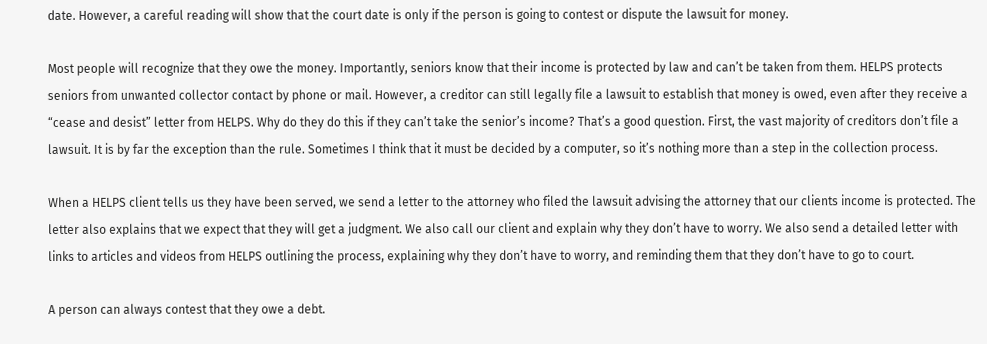date. However, a careful reading will show that the court date is only if the person is going to contest or dispute the lawsuit for money.

Most people will recognize that they owe the money. Importantly, seniors know that their income is protected by law and can’t be taken from them. HELPS protects seniors from unwanted collector contact by phone or mail. However, a creditor can still legally file a lawsuit to establish that money is owed, even after they receive a “cease and desist” letter from HELPS. Why do they do this if they can’t take the senior’s income? That’s a good question. First, the vast majority of creditors don’t file a lawsuit. It is by far the exception than the rule. Sometimes I think that it must be decided by a computer, so it’s nothing more than a step in the collection process.

When a HELPS client tells us they have been served, we send a letter to the attorney who filed the lawsuit advising the attorney that our clients income is protected. The letter also explains that we expect that they will get a judgment. We also call our client and explain why they don’t have to worry. We also send a detailed letter with links to articles and videos from HELPS outlining the process, explaining why they don’t have to worry, and reminding them that they don’t have to go to court.

A person can always contest that they owe a debt.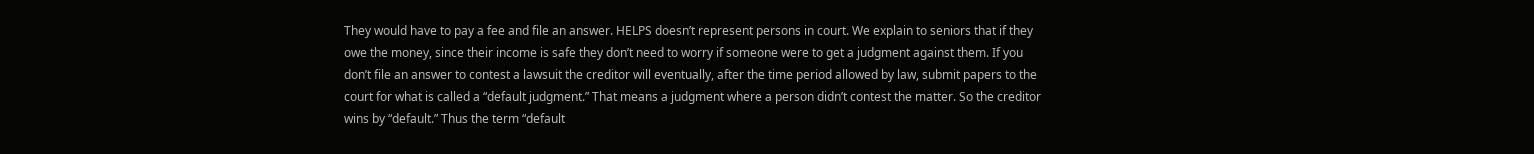They would have to pay a fee and file an answer. HELPS doesn’t represent persons in court. We explain to seniors that if they owe the money, since their income is safe they don’t need to worry if someone were to get a judgment against them. If you don’t file an answer to contest a lawsuit the creditor will eventually, after the time period allowed by law, submit papers to the court for what is called a “default judgment.” That means a judgment where a person didn’t contest the matter. So the creditor wins by “default.” Thus the term “default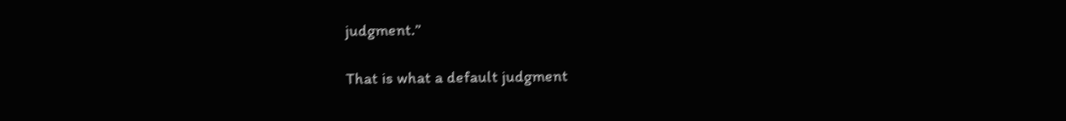judgment.”

That is what a default judgment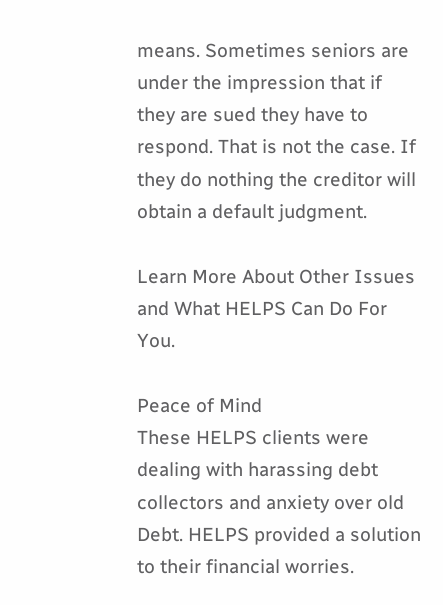means. Sometimes seniors are under the impression that if they are sued they have to respond. That is not the case. If they do nothing the creditor will obtain a default judgment.

Learn More About Other Issues and What HELPS Can Do For You.

Peace of Mind
These HELPS clients were dealing with harassing debt collectors and anxiety over old Debt. HELPS provided a solution to their financial worries.